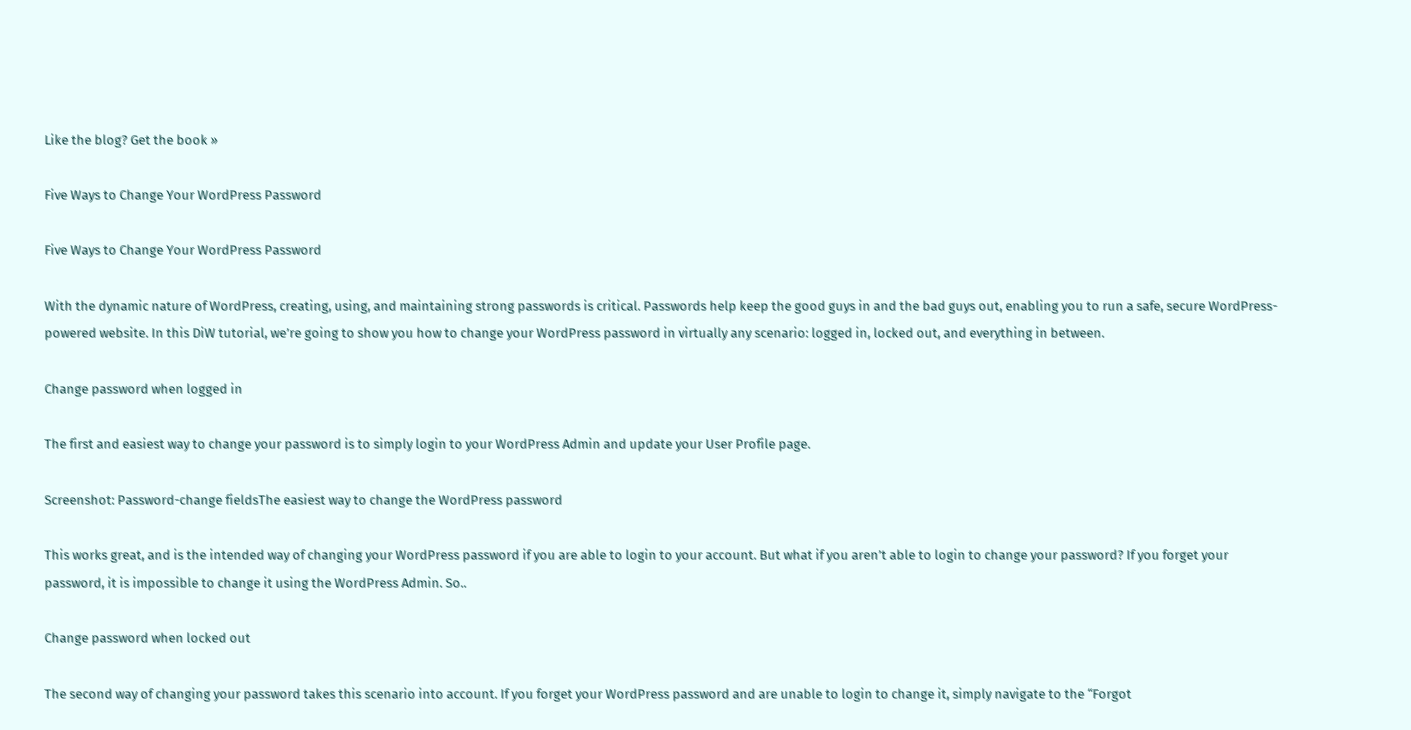Like the blog? Get the book »

Five Ways to Change Your WordPress Password

Five Ways to Change Your WordPress Password

With the dynamic nature of WordPress, creating, using, and maintaining strong passwords is critical. Passwords help keep the good guys in and the bad guys out, enabling you to run a safe, secure WordPress-powered website. In this DiW tutorial, we’re going to show you how to change your WordPress password in virtually any scenario: logged in, locked out, and everything in between.

Change password when logged in

The first and easiest way to change your password is to simply login to your WordPress Admin and update your User Profile page.

Screenshot: Password-change fieldsThe easiest way to change the WordPress password

This works great, and is the intended way of changing your WordPress password if you are able to login to your account. But what if you aren’t able to login to change your password? If you forget your password, it is impossible to change it using the WordPress Admin. So..

Change password when locked out

The second way of changing your password takes this scenario into account. If you forget your WordPress password and are unable to login to change it, simply navigate to the “Forgot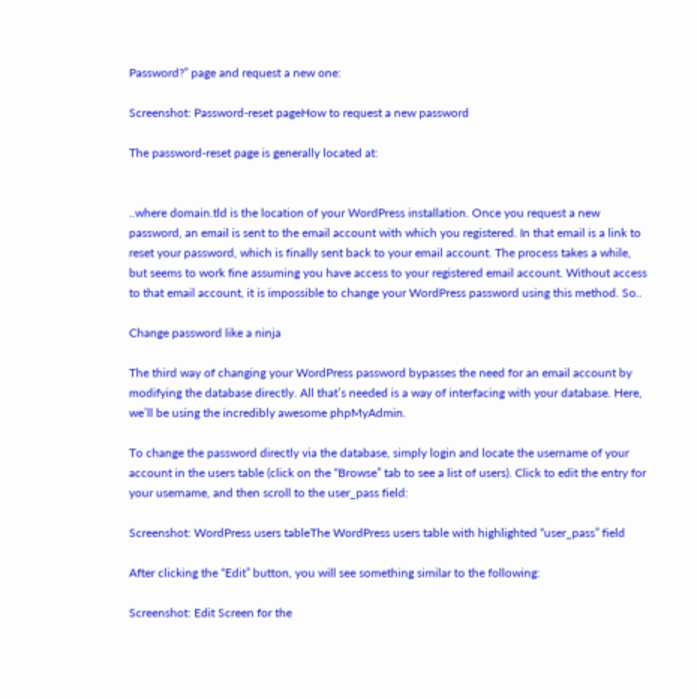Password?” page and request a new one:

Screenshot: Password-reset pageHow to request a new password

The password-reset page is generally located at:


..where domain.tld is the location of your WordPress installation. Once you request a new password, an email is sent to the email account with which you registered. In that email is a link to reset your password, which is finally sent back to your email account. The process takes a while, but seems to work fine assuming you have access to your registered email account. Without access to that email account, it is impossible to change your WordPress password using this method. So..

Change password like a ninja

The third way of changing your WordPress password bypasses the need for an email account by modifying the database directly. All that’s needed is a way of interfacing with your database. Here, we’ll be using the incredibly awesome phpMyAdmin.

To change the password directly via the database, simply login and locate the username of your account in the users table (click on the “Browse” tab to see a list of users). Click to edit the entry for your username, and then scroll to the user_pass field:

Screenshot: WordPress users tableThe WordPress users table with highlighted “user_pass” field

After clicking the “Edit” button, you will see something similar to the following:

Screenshot: Edit Screen for the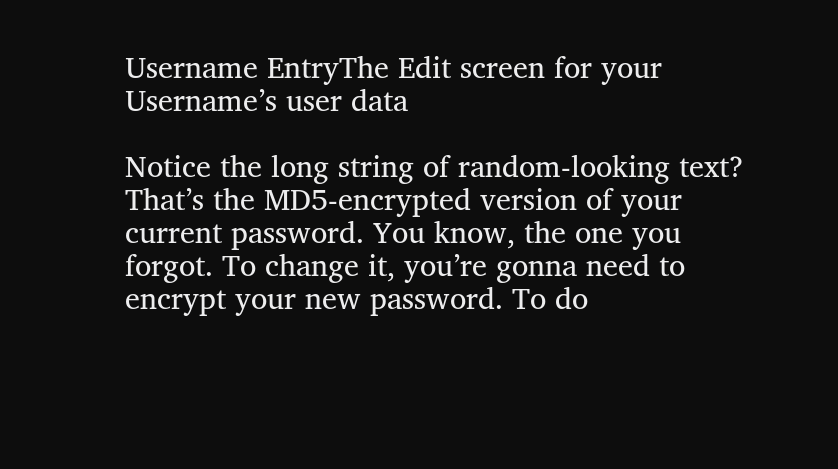Username EntryThe Edit screen for your Username’s user data

Notice the long string of random-looking text? That’s the MD5-encrypted version of your current password. You know, the one you forgot. To change it, you’re gonna need to encrypt your new password. To do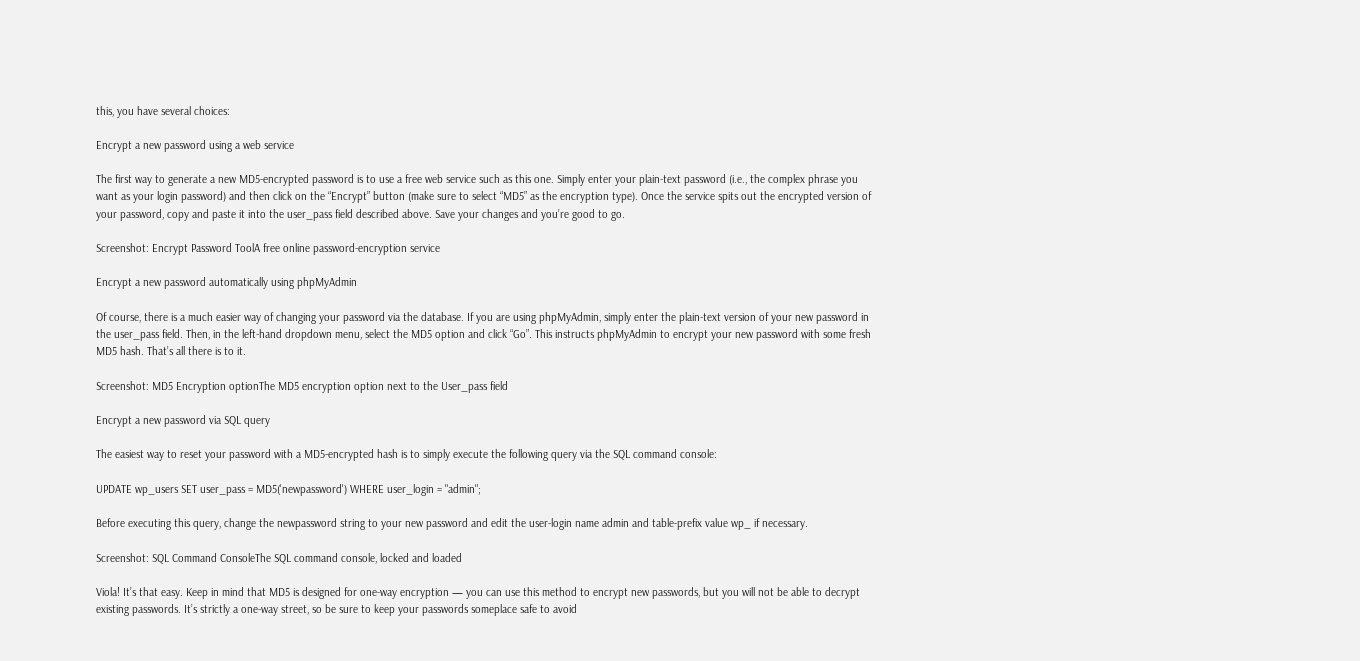this, you have several choices:

Encrypt a new password using a web service

The first way to generate a new MD5-encrypted password is to use a free web service such as this one. Simply enter your plain-text password (i.e., the complex phrase you want as your login password) and then click on the “Encrypt” button (make sure to select “MD5” as the encryption type). Once the service spits out the encrypted version of your password, copy and paste it into the user_pass field described above. Save your changes and you’re good to go.

Screenshot: Encrypt Password ToolA free online password-encryption service

Encrypt a new password automatically using phpMyAdmin

Of course, there is a much easier way of changing your password via the database. If you are using phpMyAdmin, simply enter the plain-text version of your new password in the user_pass field. Then, in the left-hand dropdown menu, select the MD5 option and click “Go”. This instructs phpMyAdmin to encrypt your new password with some fresh MD5 hash. That’s all there is to it.

Screenshot: MD5 Encryption optionThe MD5 encryption option next to the User_pass field

Encrypt a new password via SQL query

The easiest way to reset your password with a MD5-encrypted hash is to simply execute the following query via the SQL command console:

UPDATE wp_users SET user_pass = MD5('newpassword') WHERE user_login = "admin";

Before executing this query, change the newpassword string to your new password and edit the user-login name admin and table-prefix value wp_ if necessary.

Screenshot: SQL Command ConsoleThe SQL command console, locked and loaded

Viola! It’s that easy. Keep in mind that MD5 is designed for one-way encryption — you can use this method to encrypt new passwords, but you will not be able to decrypt existing passwords. It’s strictly a one-way street, so be sure to keep your passwords someplace safe to avoid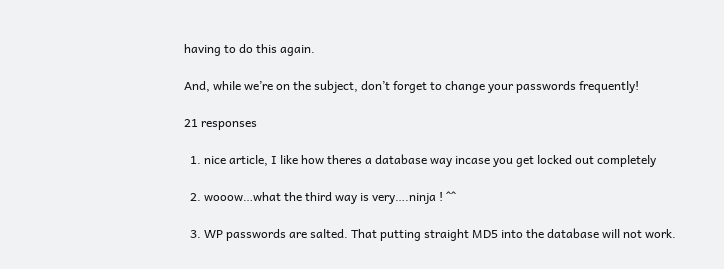having to do this again.

And, while we’re on the subject, don’t forget to change your passwords frequently!

21 responses

  1. nice article, I like how theres a database way incase you get locked out completely

  2. wooow…what the third way is very….ninja ! ^^

  3. WP passwords are salted. That putting straight MD5 into the database will not work.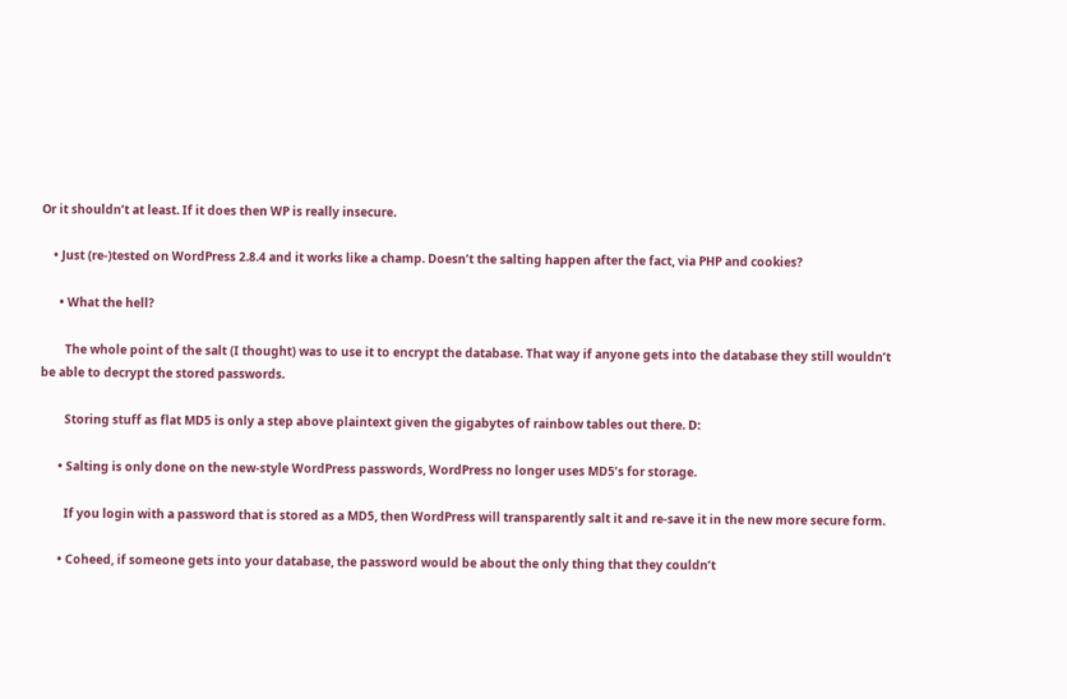Or it shouldn’t at least. If it does then WP is really insecure.

    • Just (re-)tested on WordPress 2.8.4 and it works like a champ. Doesn’t the salting happen after the fact, via PHP and cookies?

      • What the hell?

        The whole point of the salt (I thought) was to use it to encrypt the database. That way if anyone gets into the database they still wouldn’t be able to decrypt the stored passwords.

        Storing stuff as flat MD5 is only a step above plaintext given the gigabytes of rainbow tables out there. D:

      • Salting is only done on the new-style WordPress passwords, WordPress no longer uses MD5’s for storage.

        If you login with a password that is stored as a MD5, then WordPress will transparently salt it and re-save it in the new more secure form.

      • Coheed, if someone gets into your database, the password would be about the only thing that they couldn’t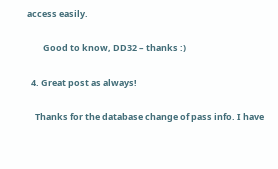access easily.

        Good to know, DD32 – thanks :)

  4. Great post as always!

    Thanks for the database change of pass info. I have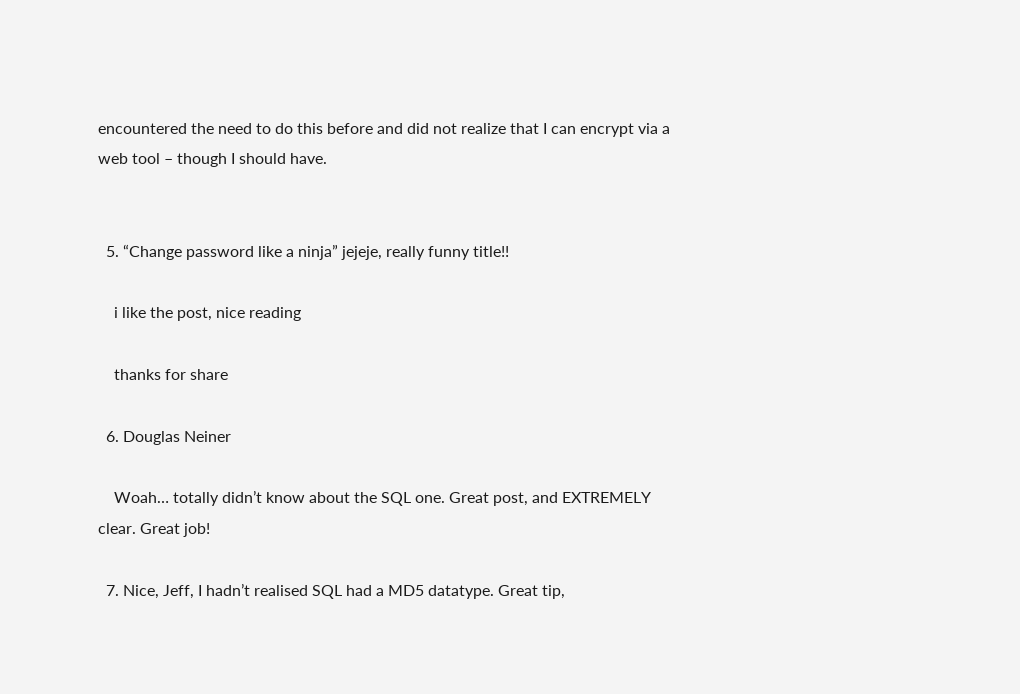encountered the need to do this before and did not realize that I can encrypt via a web tool – though I should have.


  5. “Change password like a ninja” jejeje, really funny title!!

    i like the post, nice reading

    thanks for share

  6. Douglas Neiner

    Woah… totally didn’t know about the SQL one. Great post, and EXTREMELY clear. Great job!

  7. Nice, Jeff, I hadn’t realised SQL had a MD5 datatype. Great tip,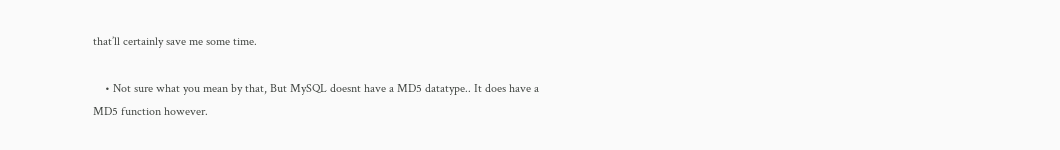that’ll certainly save me some time.

    • Not sure what you mean by that, But MySQL doesnt have a MD5 datatype.. It does have a MD5 function however.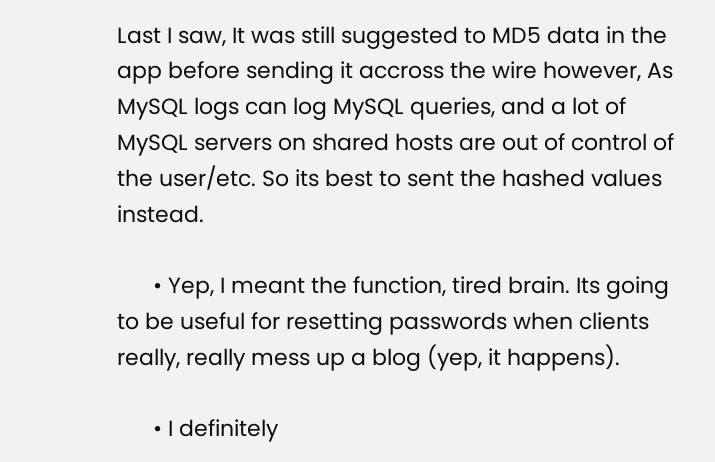Last I saw, It was still suggested to MD5 data in the app before sending it accross the wire however, As MySQL logs can log MySQL queries, and a lot of MySQL servers on shared hosts are out of control of the user/etc. So its best to sent the hashed values instead.

      • Yep, I meant the function, tired brain. Its going to be useful for resetting passwords when clients really, really mess up a blog (yep, it happens).

      • I definitely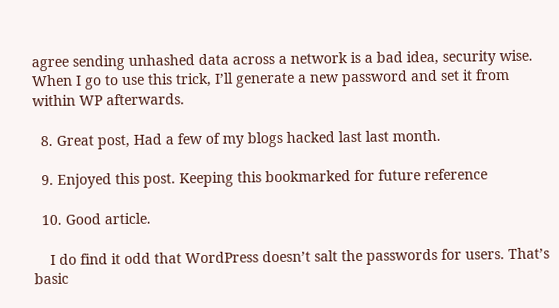agree sending unhashed data across a network is a bad idea, security wise. When I go to use this trick, I’ll generate a new password and set it from within WP afterwards.

  8. Great post, Had a few of my blogs hacked last last month.

  9. Enjoyed this post. Keeping this bookmarked for future reference

  10. Good article.

    I do find it odd that WordPress doesn’t salt the passwords for users. That’s basic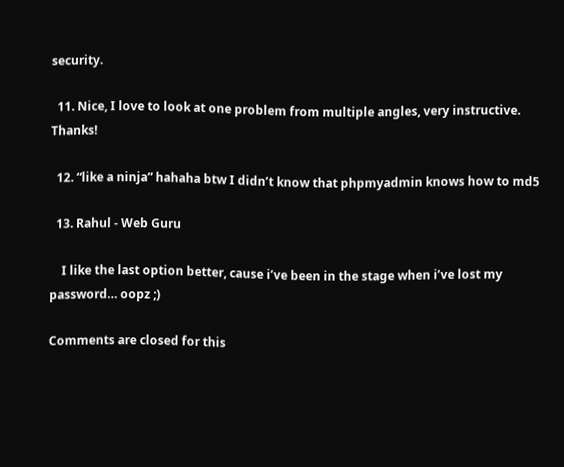security.

  11. Nice, I love to look at one problem from multiple angles, very instructive. Thanks!

  12. “like a ninja” hahaha btw I didn’t know that phpmyadmin knows how to md5

  13. Rahul - Web Guru

    I like the last option better, cause i’ve been in the stage when i’ve lost my password… oopz ;)

Comments are closed for this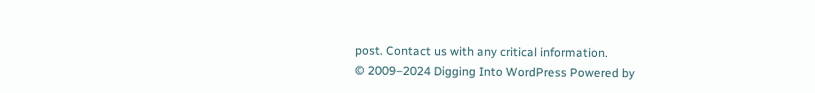post. Contact us with any critical information.
© 2009–2024 Digging Into WordPress Powered by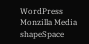WordPress Monzilla Media shapeSpace